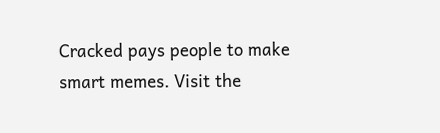Cracked pays people to make smart memes. Visit the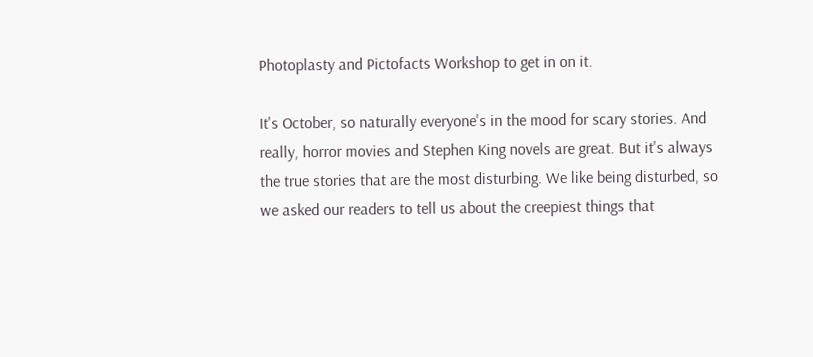Photoplasty and Pictofacts Workshop to get in on it.

It's October, so naturally everyone's in the mood for scary stories. And really, horror movies and Stephen King novels are great. But it's always the true stories that are the most disturbing. We like being disturbed, so we asked our readers to tell us about the creepiest things that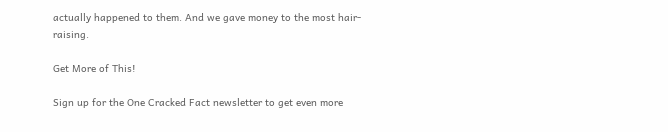actually happened to them. And we gave money to the most hair-raising.

Get More of This!

Sign up for the One Cracked Fact newsletter to get even more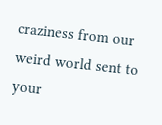craziness from our weird world sent to your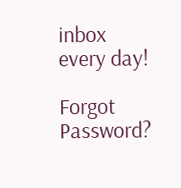inbox every day!

Forgot Password?